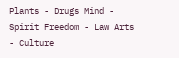Plants - Drugs Mind - Spirit Freedom - Law Arts - Culture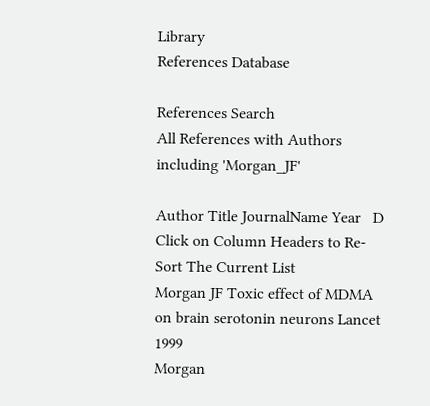Library
References Database

References Search
All References with Authors including 'Morgan_JF'

Author Title JournalName Year   D
Click on Column Headers to Re-Sort The Current List
Morgan JF Toxic effect of MDMA on brain serotonin neurons Lancet 1999
Morgan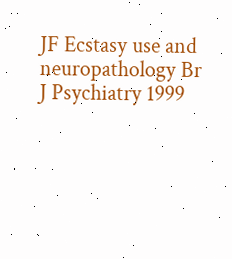JF Ecstasy use and neuropathology Br J Psychiatry 1999